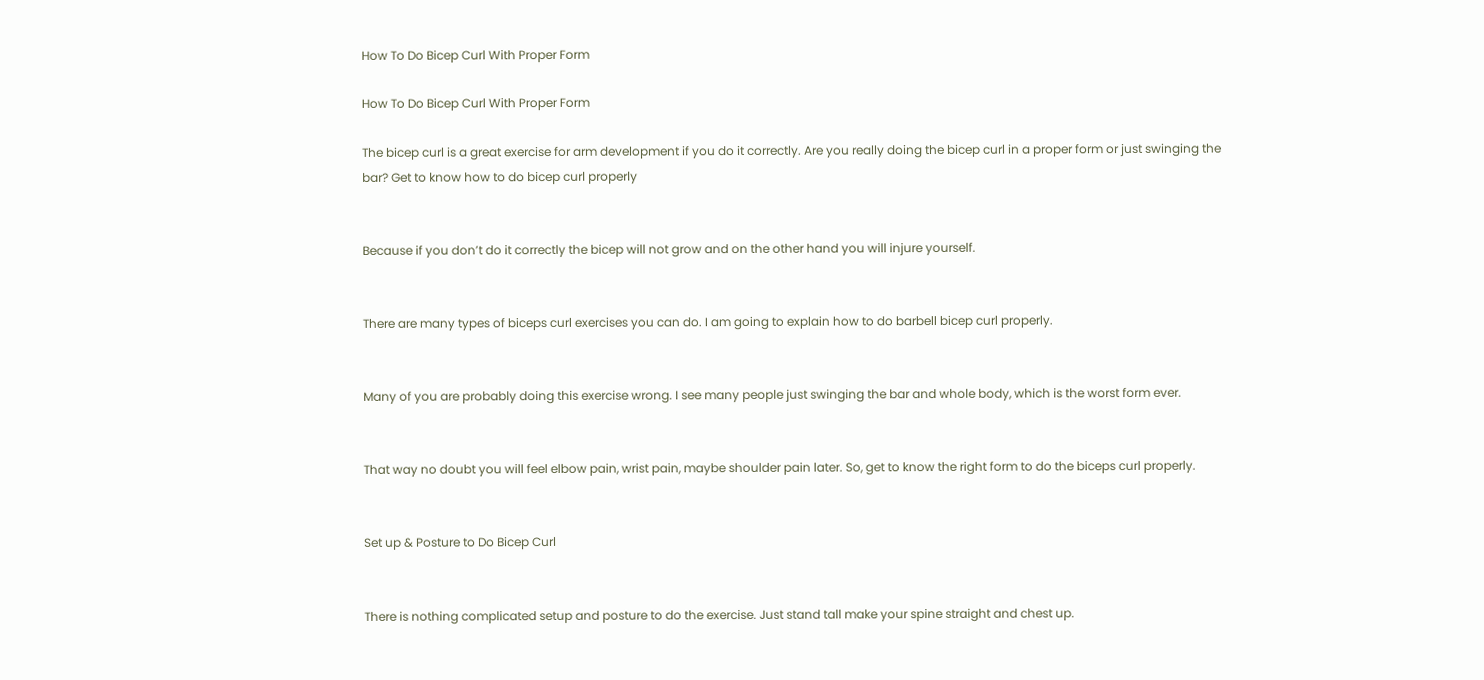How To Do Bicep Curl With Proper Form

How To Do Bicep Curl With Proper Form

The bicep curl is a great exercise for arm development if you do it correctly. Are you really doing the bicep curl in a proper form or just swinging the bar? Get to know how to do bicep curl properly


Because if you don’t do it correctly the bicep will not grow and on the other hand you will injure yourself.


There are many types of biceps curl exercises you can do. I am going to explain how to do barbell bicep curl properly.


Many of you are probably doing this exercise wrong. I see many people just swinging the bar and whole body, which is the worst form ever.


That way no doubt you will feel elbow pain, wrist pain, maybe shoulder pain later. So, get to know the right form to do the biceps curl properly.


Set up & Posture to Do Bicep Curl


There is nothing complicated setup and posture to do the exercise. Just stand tall make your spine straight and chest up.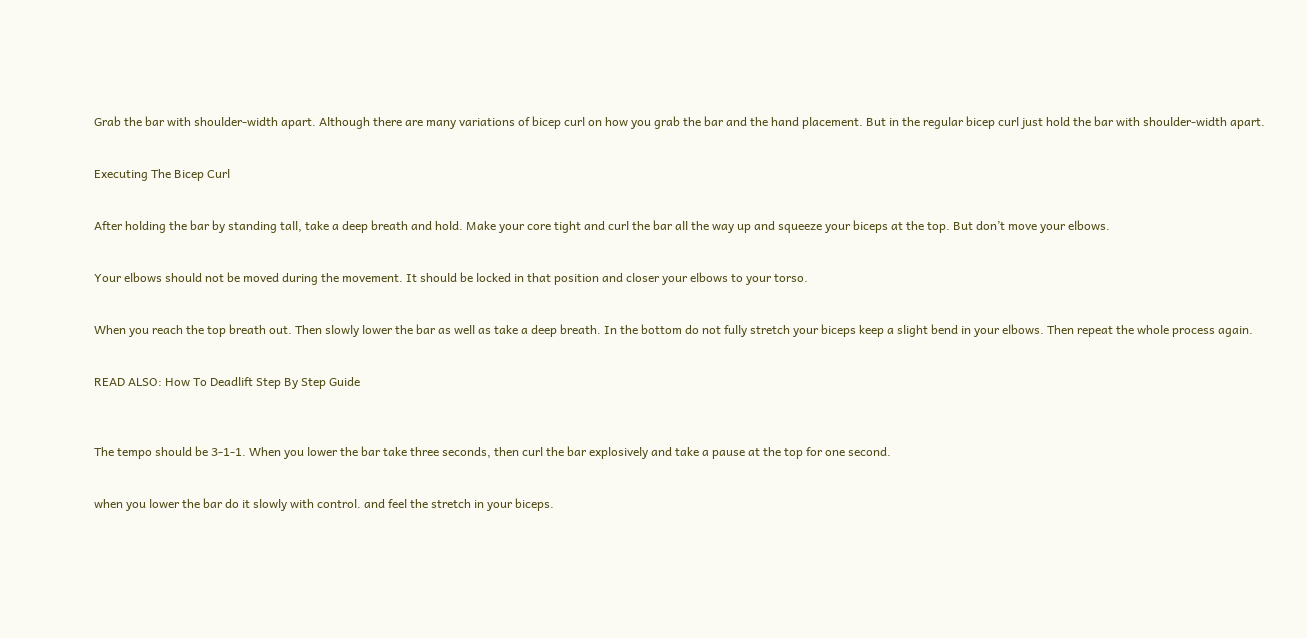Grab the bar with shoulder-width apart. Although there are many variations of bicep curl on how you grab the bar and the hand placement. But in the regular bicep curl just hold the bar with shoulder-width apart.


Executing The Bicep Curl


After holding the bar by standing tall, take a deep breath and hold. Make your core tight and curl the bar all the way up and squeeze your biceps at the top. But don’t move your elbows.


Your elbows should not be moved during the movement. It should be locked in that position and closer your elbows to your torso.


When you reach the top breath out. Then slowly lower the bar as well as take a deep breath. In the bottom do not fully stretch your biceps keep a slight bend in your elbows. Then repeat the whole process again.


READ ALSO: How To Deadlift Step By Step Guide



The tempo should be 3-1-1. When you lower the bar take three seconds, then curl the bar explosively and take a pause at the top for one second.


when you lower the bar do it slowly with control. and feel the stretch in your biceps.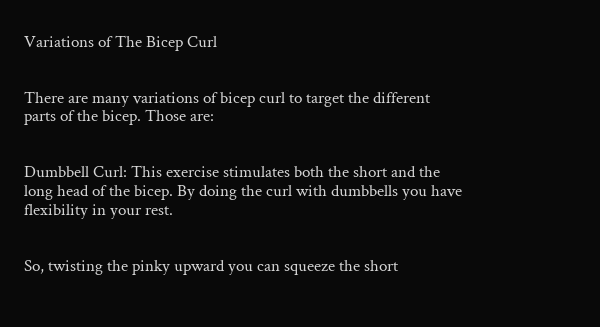Variations of The Bicep Curl


There are many variations of bicep curl to target the different parts of the bicep. Those are:


Dumbbell Curl: This exercise stimulates both the short and the long head of the bicep. By doing the curl with dumbbells you have flexibility in your rest.


So, twisting the pinky upward you can squeeze the short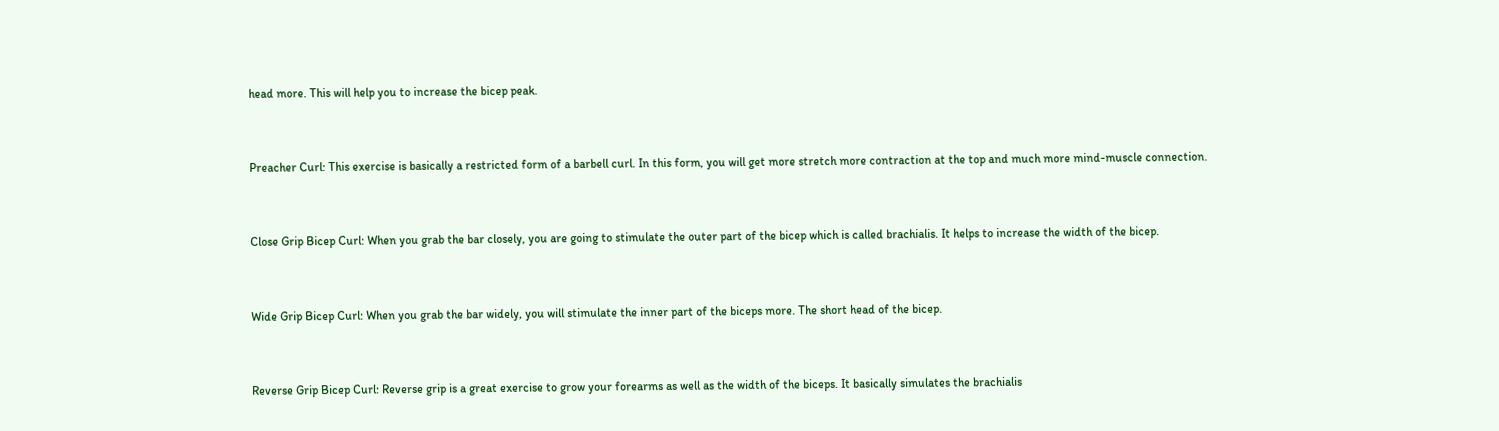head more. This will help you to increase the bicep peak.


Preacher Curl: This exercise is basically a restricted form of a barbell curl. In this form, you will get more stretch more contraction at the top and much more mind-muscle connection.


Close Grip Bicep Curl: When you grab the bar closely, you are going to stimulate the outer part of the bicep which is called brachialis. It helps to increase the width of the bicep.


Wide Grip Bicep Curl: When you grab the bar widely, you will stimulate the inner part of the biceps more. The short head of the bicep.


Reverse Grip Bicep Curl: Reverse grip is a great exercise to grow your forearms as well as the width of the biceps. It basically simulates the brachialis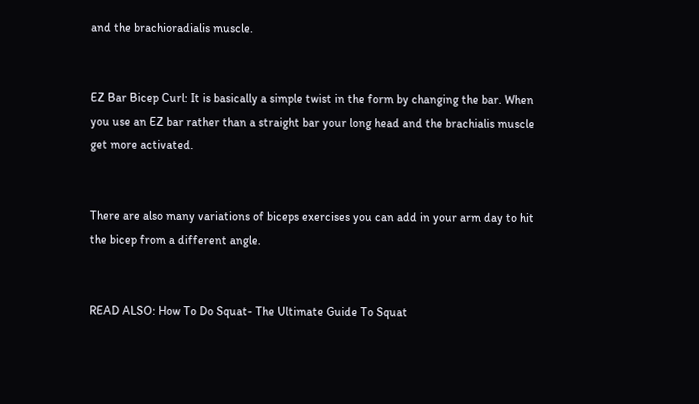and the brachioradialis muscle.


EZ Bar Bicep Curl: It is basically a simple twist in the form by changing the bar. When you use an EZ bar rather than a straight bar your long head and the brachialis muscle get more activated.


There are also many variations of biceps exercises you can add in your arm day to hit the bicep from a different angle.


READ ALSO: How To Do Squat- The Ultimate Guide To Squat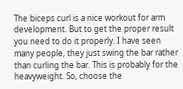The biceps curl is a nice workout for arm development. But to get the proper result you need to do it properly. I have seen many people, they just swing the bar rather than curling the bar. This is probably for the heavyweight. So, choose the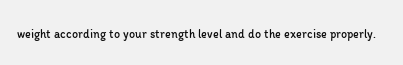weight according to your strength level and do the exercise properly.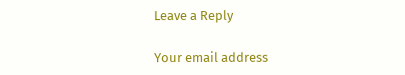Leave a Reply

Your email address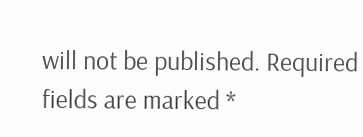will not be published. Required fields are marked *